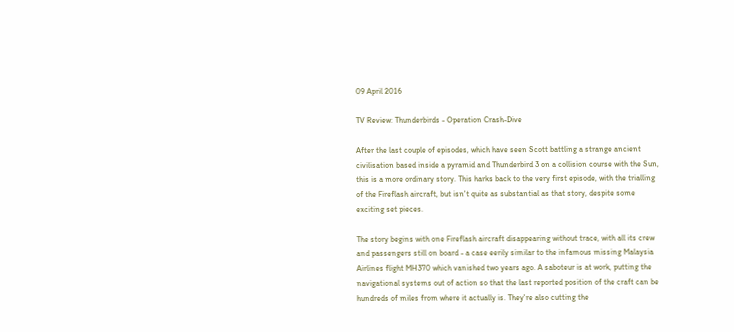09 April 2016

TV Review: Thunderbirds - Operation Crash-Dive

After the last couple of episodes, which have seen Scott battling a strange ancient civilisation based inside a pyramid and Thunderbird 3 on a collision course with the Sun, this is a more ordinary story. This harks back to the very first episode, with the trialling of the Fireflash aircraft, but isn't quite as substantial as that story, despite some exciting set pieces.

The story begins with one Fireflash aircraft disappearing without trace, with all its crew and passengers still on board - a case eerily similar to the infamous missing Malaysia Airlines flight MH370 which vanished two years ago. A saboteur is at work, putting the navigational systems out of action so that the last reported position of the craft can be hundreds of miles from where it actually is. They're also cutting the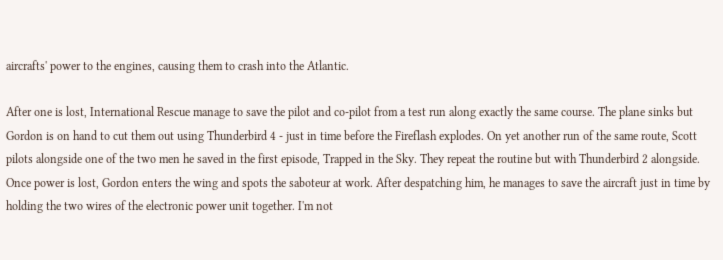aircrafts' power to the engines, causing them to crash into the Atlantic.

After one is lost, International Rescue manage to save the pilot and co-pilot from a test run along exactly the same course. The plane sinks but Gordon is on hand to cut them out using Thunderbird 4 - just in time before the Fireflash explodes. On yet another run of the same route, Scott pilots alongside one of the two men he saved in the first episode, Trapped in the Sky. They repeat the routine but with Thunderbird 2 alongside. Once power is lost, Gordon enters the wing and spots the saboteur at work. After despatching him, he manages to save the aircraft just in time by holding the two wires of the electronic power unit together. I'm not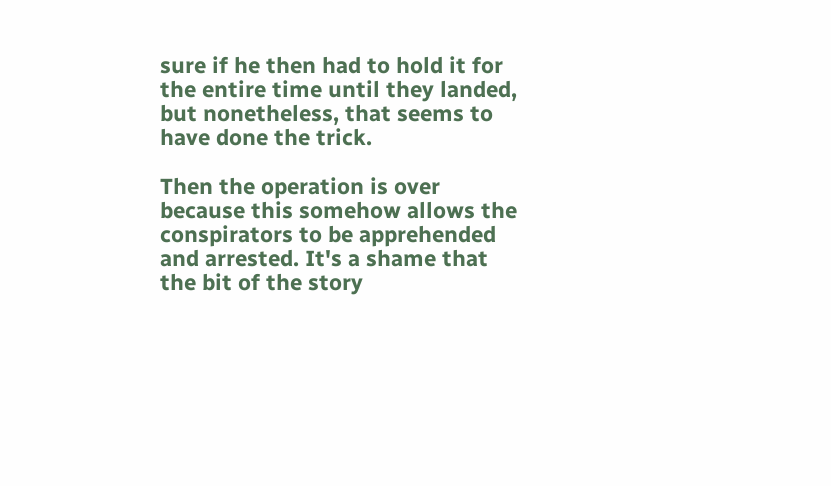sure if he then had to hold it for the entire time until they landed, but nonetheless, that seems to have done the trick.

Then the operation is over because this somehow allows the conspirators to be apprehended and arrested. It's a shame that the bit of the story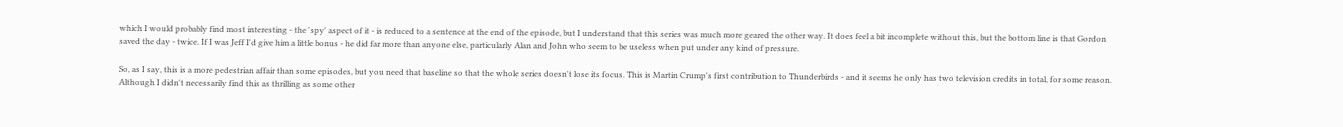which I would probably find most interesting - the 'spy' aspect of it - is reduced to a sentence at the end of the episode, but I understand that this series was much more geared the other way. It does feel a bit incomplete without this, but the bottom line is that Gordon saved the day - twice. If I was Jeff I'd give him a little bonus - he did far more than anyone else, particularly Alan and John who seem to be useless when put under any kind of pressure.

So, as I say, this is a more pedestrian affair than some episodes, but you need that baseline so that the whole series doesn't lose its focus. This is Martin Crump's first contribution to Thunderbirds - and it seems he only has two television credits in total, for some reason. Although I didn't necessarily find this as thrilling as some other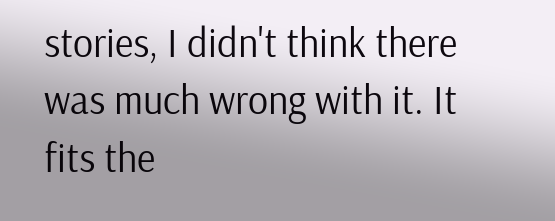stories, I didn't think there was much wrong with it. It fits the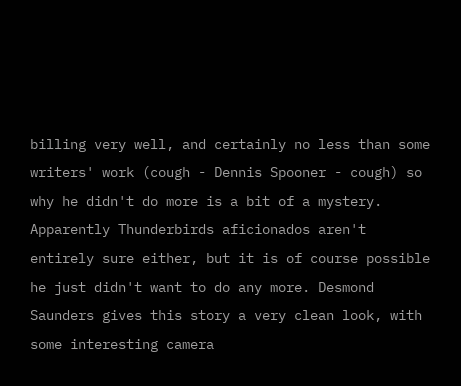billing very well, and certainly no less than some writers' work (cough - Dennis Spooner - cough) so why he didn't do more is a bit of a mystery. Apparently Thunderbirds aficionados aren't entirely sure either, but it is of course possible he just didn't want to do any more. Desmond Saunders gives this story a very clean look, with some interesting camera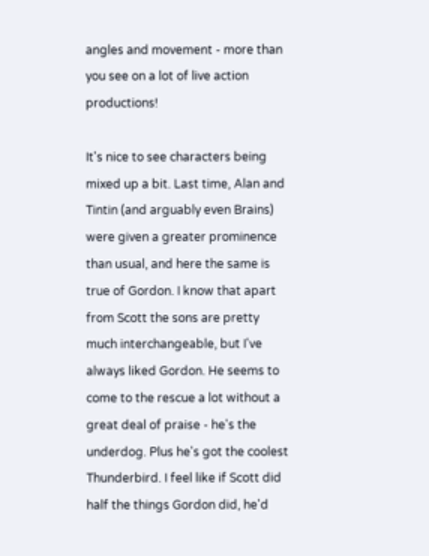angles and movement - more than you see on a lot of live action productions!

It's nice to see characters being mixed up a bit. Last time, Alan and Tintin (and arguably even Brains) were given a greater prominence than usual, and here the same is true of Gordon. I know that apart from Scott the sons are pretty much interchangeable, but I've always liked Gordon. He seems to come to the rescue a lot without a great deal of praise - he's the underdog. Plus he's got the coolest Thunderbird. I feel like if Scott did half the things Gordon did, he'd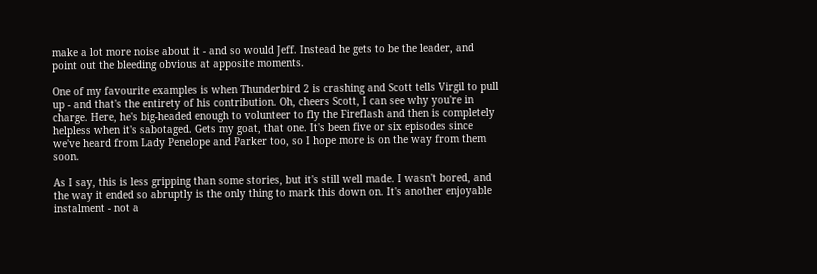make a lot more noise about it - and so would Jeff. Instead he gets to be the leader, and point out the bleeding obvious at apposite moments.

One of my favourite examples is when Thunderbird 2 is crashing and Scott tells Virgil to pull up - and that's the entirety of his contribution. Oh, cheers Scott, I can see why you're in charge. Here, he's big-headed enough to volunteer to fly the Fireflash and then is completely helpless when it's sabotaged. Gets my goat, that one. It's been five or six episodes since we've heard from Lady Penelope and Parker too, so I hope more is on the way from them soon.

As I say, this is less gripping than some stories, but it's still well made. I wasn't bored, and the way it ended so abruptly is the only thing to mark this down on. It's another enjoyable instalment - not a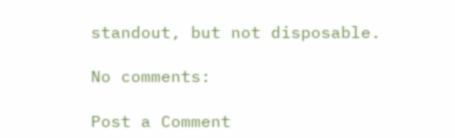standout, but not disposable.

No comments:

Post a Comment